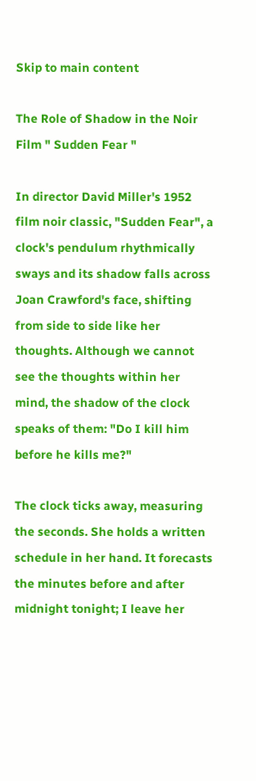Skip to main content

The Role of Shadow in the Noir Film " Sudden Fear "

In director David Miller's 1952 film noir classic, "Sudden Fear", a clock's pendulum rhythmically sways and its shadow falls across Joan Crawford's face, shifting from side to side like her thoughts. Although we cannot see the thoughts within her mind, the shadow of the clock speaks of them: "Do I kill him before he kills me?"

The clock ticks away, measuring the seconds. She holds a written schedule in her hand. It forecasts the minutes before and after midnight tonight; I leave her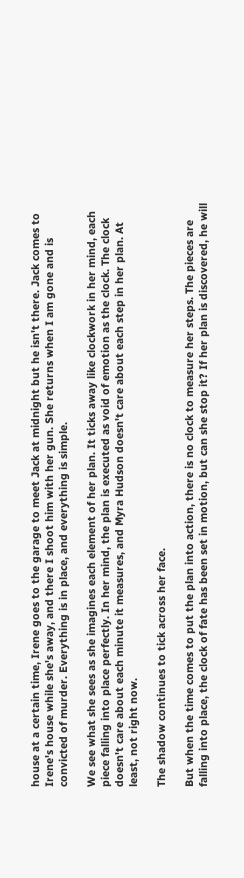house at a certain time, Irene goes to the garage to meet Jack at midnight but he isn't there. Jack comes to Irene's house while she's away, and there I shoot him with her gun. She returns when I am gone and is convicted of murder. Everything is in place, and everything is simple.

We see what she sees as she imagines each element of her plan. It ticks away like clockwork in her mind, each piece falling into place perfectly. In her mind, the plan is executed as void of emotion as the clock. The clock doesn't care about each minute it measures, and Myra Hudson doesn't care about each step in her plan. At least, not right now.

The shadow continues to tick across her face.

But when the time comes to put the plan into action, there is no clock to measure her steps. The pieces are falling into place, the clock of fate has been set in motion, but can she stop it? If her plan is discovered, he will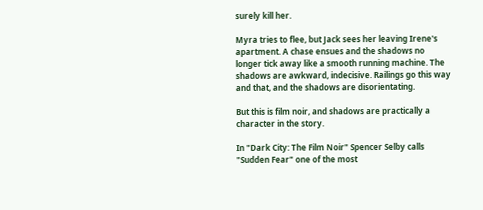surely kill her.

Myra tries to flee, but Jack sees her leaving Irene's apartment. A chase ensues and the shadows no longer tick away like a smooth running machine. The shadows are awkward, indecisive. Railings go this way and that, and the shadows are disorientating.

But this is film noir, and shadows are practically a character in the story.

In "Dark City: The Film Noir" Spencer Selby calls "Sudden Fear" one of the most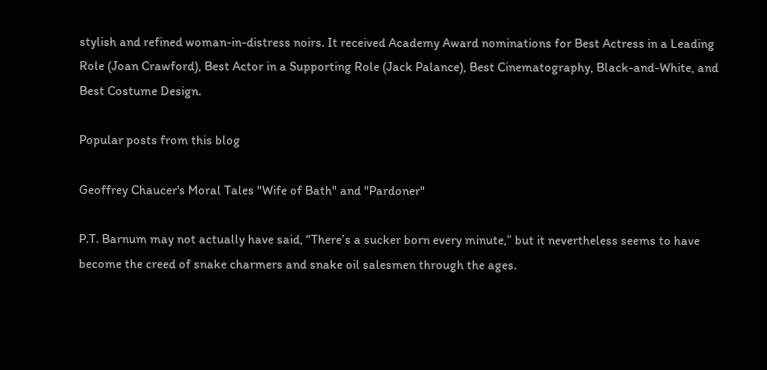stylish and refined woman-in-distress noirs. It received Academy Award nominations for Best Actress in a Leading Role (Joan Crawford), Best Actor in a Supporting Role (Jack Palance), Best Cinematography, Black-and-White, and Best Costume Design.

Popular posts from this blog

Geoffrey Chaucer's Moral Tales "Wife of Bath" and "Pardoner"

P.T. Barnum may not actually have said, “There’s a sucker born every minute,” but it nevertheless seems to have become the creed of snake charmers and snake oil salesmen through the ages.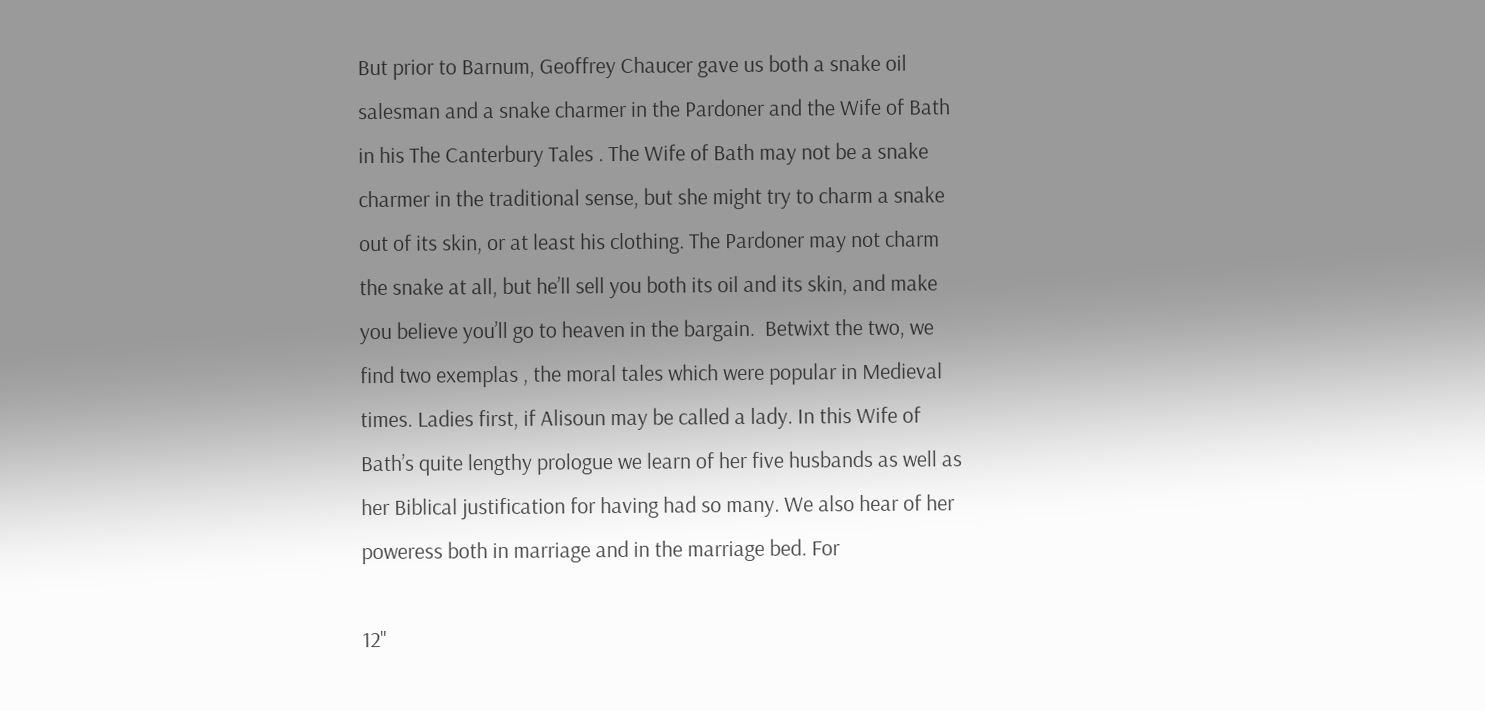But prior to Barnum, Geoffrey Chaucer gave us both a snake oil salesman and a snake charmer in the Pardoner and the Wife of Bath in his The Canterbury Tales . The Wife of Bath may not be a snake charmer in the traditional sense, but she might try to charm a snake out of its skin, or at least his clothing. The Pardoner may not charm the snake at all, but he’ll sell you both its oil and its skin, and make you believe you’ll go to heaven in the bargain.  Betwixt the two, we find two exemplas , the moral tales which were popular in Medieval times. Ladies first, if Alisoun may be called a lady. In this Wife of Bath’s quite lengthy prologue we learn of her five husbands as well as her Biblical justification for having had so many. We also hear of her poweress both in marriage and in the marriage bed. For

12"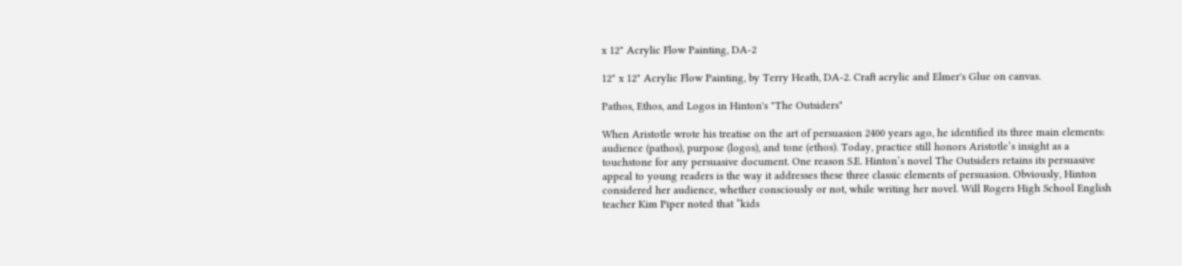x 12" Acrylic Flow Painting, DA-2

12" x 12" Acrylic Flow Painting, by Terry Heath, DA-2. Craft acrylic and Elmer's Glue on canvas.

Pathos, Ethos, and Logos in Hinton's "The Outsiders"

When Aristotle wrote his treatise on the art of persuasion 2400 years ago, he identified its three main elements: audience (pathos), purpose (logos), and tone (ethos). Today, practice still honors Aristotle’s insight as a touchstone for any persuasive document. One reason S.E. Hinton’s novel The Outsiders retains its persuasive appeal to young readers is the way it addresses these three classic elements of persuasion. Obviously, Hinton considered her audience, whether consciously or not, while writing her novel. Will Rogers High School English teacher Kim Piper noted that “kids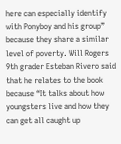here can especially identify with Ponyboy and his group” because they share a similar level of poverty. Will Rogers 9th grader Esteban Rivero said that he relates to the book because “It talks about how youngsters live and how they can get all caught up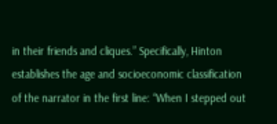in their friends and cliques.” Specifically, Hinton establishes the age and socioeconomic classification of the narrator in the first line: “When I stepped out